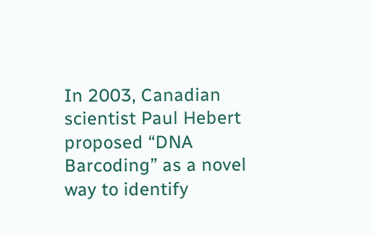In 2003, Canadian scientist Paul Hebert proposed “DNA Barcoding” as a novel way to identify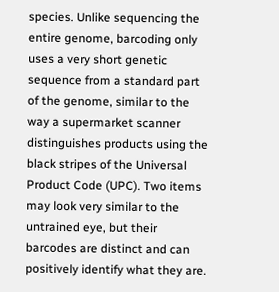species. Unlike sequencing the entire genome, barcoding only uses a very short genetic sequence from a standard part of the genome, similar to the way a supermarket scanner distinguishes products using the black stripes of the Universal Product Code (UPC). Two items may look very similar to the untrained eye, but their barcodes are distinct and can positively identify what they are.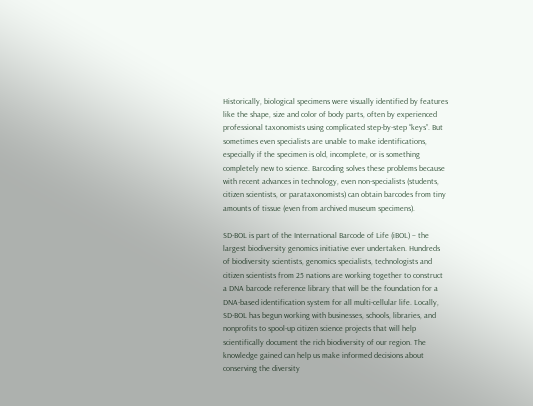Historically, biological specimens were visually identified by features like the shape, size and color of body parts, often by experienced professional taxonomists using complicated step-by-step “keys”. But sometimes even specialists are unable to make identifications, especially if the specimen is old, incomplete, or is something completely new to science. Barcoding solves these problems because with recent advances in technology, even non-specialists (students, citizen scientists, or parataxonomists) can obtain barcodes from tiny amounts of tissue (even from archived museum specimens).

SD-BOL is part of the International Barcode of Life (iBOL) – the largest biodiversity genomics initiative ever undertaken. Hundreds of biodiversity scientists, genomics specialists, technologists and citizen scientists from 25 nations are working together to construct a DNA barcode reference library that will be the foundation for a DNA-based identification system for all multi-cellular life. Locally, SD-BOL has begun working with businesses, schools, libraries, and nonprofits to spool-up citizen science projects that will help scientifically document the rich biodiversity of our region. The knowledge gained can help us make informed decisions about conserving the diversity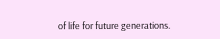of life for future generations.